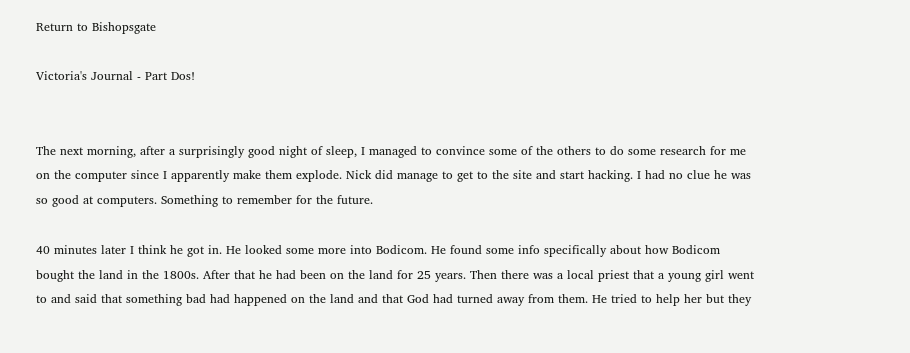Return to Bishopsgate

Victoria's Journal - Part Dos!


The next morning, after a surprisingly good night of sleep, I managed to convince some of the others to do some research for me on the computer since I apparently make them explode. Nick did manage to get to the site and start hacking. I had no clue he was so good at computers. Something to remember for the future.

40 minutes later I think he got in. He looked some more into Bodicom. He found some info specifically about how Bodicom bought the land in the 1800s. After that he had been on the land for 25 years. Then there was a local priest that a young girl went to and said that something bad had happened on the land and that God had turned away from them. He tried to help her but they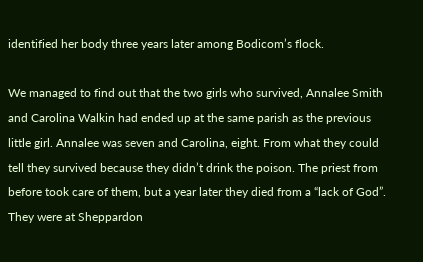identified her body three years later among Bodicom’s flock.

We managed to find out that the two girls who survived, Annalee Smith and Carolina Walkin had ended up at the same parish as the previous little girl. Annalee was seven and Carolina, eight. From what they could tell they survived because they didn’t drink the poison. The priest from before took care of them, but a year later they died from a “lack of God”. They were at Sheppardon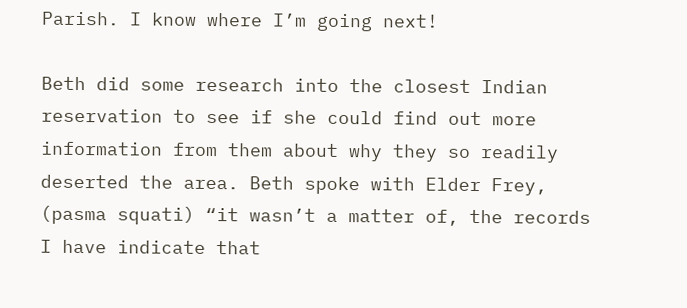Parish. I know where I’m going next!

Beth did some research into the closest Indian reservation to see if she could find out more information from them about why they so readily deserted the area. Beth spoke with Elder Frey, (pasma squati) “it wasn’t a matter of, the records I have indicate that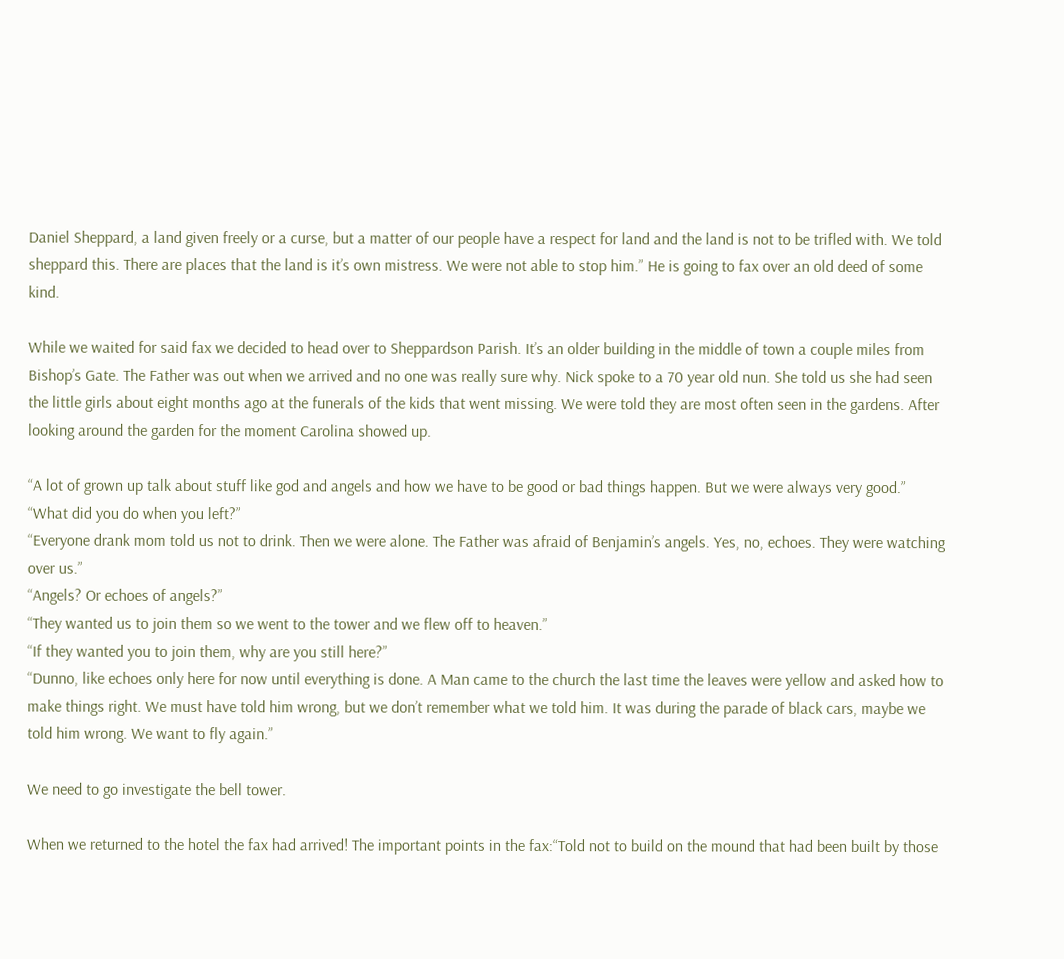Daniel Sheppard, a land given freely or a curse, but a matter of our people have a respect for land and the land is not to be trifled with. We told sheppard this. There are places that the land is it’s own mistress. We were not able to stop him.” He is going to fax over an old deed of some kind.

While we waited for said fax we decided to head over to Sheppardson Parish. It’s an older building in the middle of town a couple miles from Bishop’s Gate. The Father was out when we arrived and no one was really sure why. Nick spoke to a 70 year old nun. She told us she had seen the little girls about eight months ago at the funerals of the kids that went missing. We were told they are most often seen in the gardens. After looking around the garden for the moment Carolina showed up.

“A lot of grown up talk about stuff like god and angels and how we have to be good or bad things happen. But we were always very good.”
“What did you do when you left?”
“Everyone drank mom told us not to drink. Then we were alone. The Father was afraid of Benjamin’s angels. Yes, no, echoes. They were watching over us.”
“Angels? Or echoes of angels?”
“They wanted us to join them so we went to the tower and we flew off to heaven.”
“If they wanted you to join them, why are you still here?”
“Dunno, like echoes only here for now until everything is done. A Man came to the church the last time the leaves were yellow and asked how to make things right. We must have told him wrong, but we don’t remember what we told him. It was during the parade of black cars, maybe we told him wrong. We want to fly again.”

We need to go investigate the bell tower.

When we returned to the hotel the fax had arrived! The important points in the fax:“Told not to build on the mound that had been built by those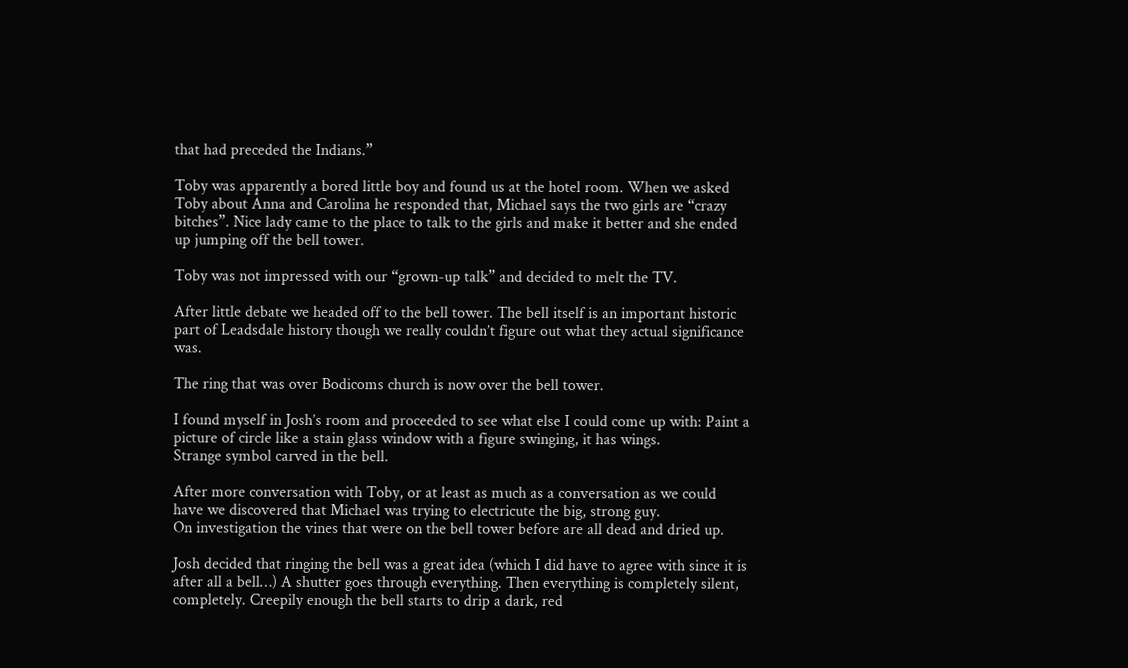that had preceded the Indians.”

Toby was apparently a bored little boy and found us at the hotel room. When we asked Toby about Anna and Carolina he responded that, Michael says the two girls are “crazy bitches”. Nice lady came to the place to talk to the girls and make it better and she ended up jumping off the bell tower.

Toby was not impressed with our “grown-up talk” and decided to melt the TV.

After little debate we headed off to the bell tower. The bell itself is an important historic part of Leadsdale history though we really couldn’t figure out what they actual significance was.

The ring that was over Bodicoms church is now over the bell tower.

I found myself in Josh’s room and proceeded to see what else I could come up with: Paint a picture of circle like a stain glass window with a figure swinging, it has wings.
Strange symbol carved in the bell.

After more conversation with Toby, or at least as much as a conversation as we could have we discovered that Michael was trying to electricute the big, strong guy.
On investigation the vines that were on the bell tower before are all dead and dried up.

Josh decided that ringing the bell was a great idea (which I did have to agree with since it is after all a bell…) A shutter goes through everything. Then everything is completely silent, completely. Creepily enough the bell starts to drip a dark, red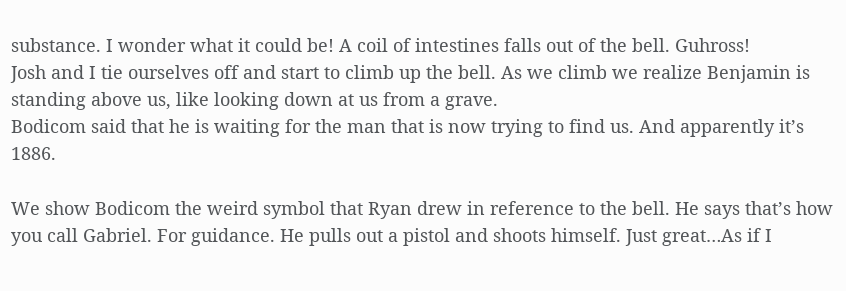substance. I wonder what it could be! A coil of intestines falls out of the bell. Guhross!
Josh and I tie ourselves off and start to climb up the bell. As we climb we realize Benjamin is standing above us, like looking down at us from a grave.
Bodicom said that he is waiting for the man that is now trying to find us. And apparently it’s 1886.

We show Bodicom the weird symbol that Ryan drew in reference to the bell. He says that’s how you call Gabriel. For guidance. He pulls out a pistol and shoots himself. Just great…As if I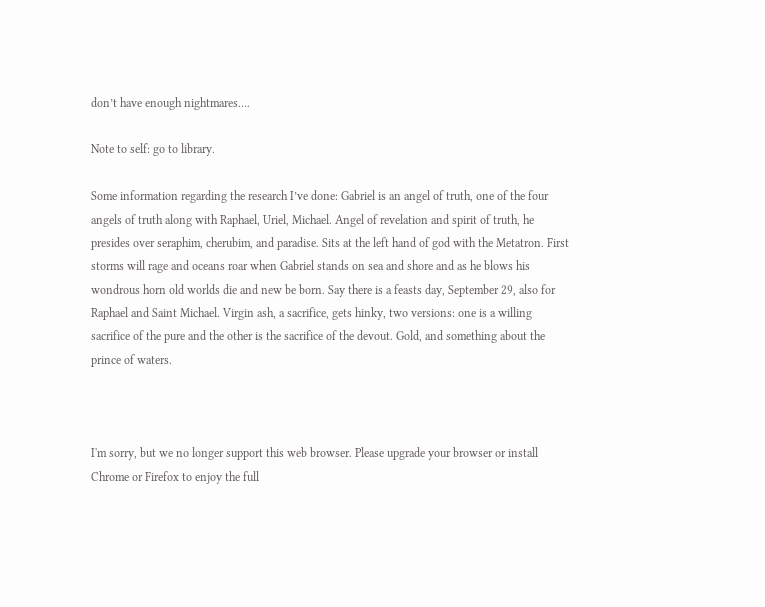don’t have enough nightmares….

Note to self: go to library.

Some information regarding the research I’ve done: Gabriel is an angel of truth, one of the four angels of truth along with Raphael, Uriel, Michael. Angel of revelation and spirit of truth, he presides over seraphim, cherubim, and paradise. Sits at the left hand of god with the Metatron. First storms will rage and oceans roar when Gabriel stands on sea and shore and as he blows his wondrous horn old worlds die and new be born. Say there is a feasts day, September 29, also for Raphael and Saint Michael. Virgin ash, a sacrifice, gets hinky, two versions: one is a willing sacrifice of the pure and the other is the sacrifice of the devout. Gold, and something about the prince of waters.



I'm sorry, but we no longer support this web browser. Please upgrade your browser or install Chrome or Firefox to enjoy the full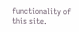functionality of this site.